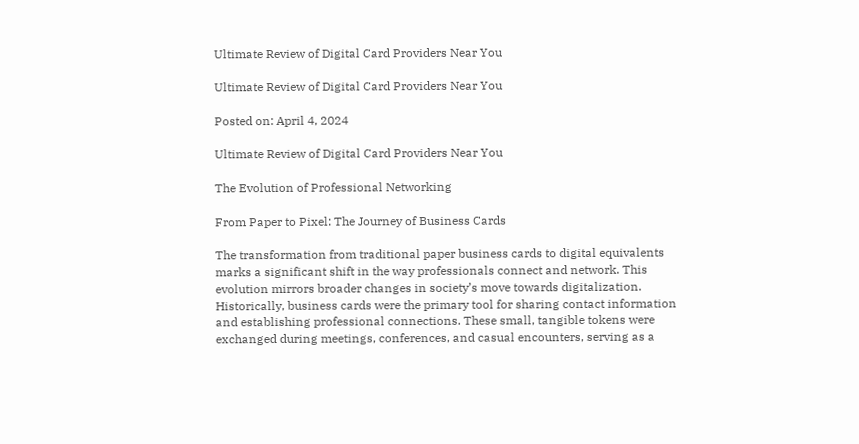Ultimate Review of Digital Card Providers Near You

Ultimate Review of Digital Card Providers Near You

Posted on: April 4, 2024

Ultimate Review of Digital Card Providers Near You

The Evolution of Professional Networking

From Paper to Pixel: The Journey of Business Cards

The transformation from traditional paper business cards to digital equivalents marks a significant shift in the way professionals connect and network. This evolution mirrors broader changes in society’s move towards digitalization. Historically, business cards were the primary tool for sharing contact information and establishing professional connections. These small, tangible tokens were exchanged during meetings, conferences, and casual encounters, serving as a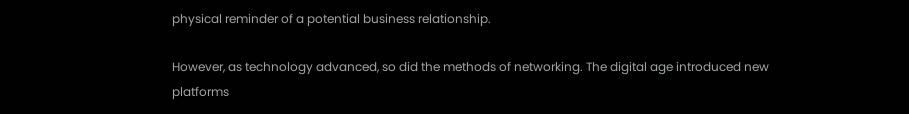physical reminder of a potential business relationship.

However, as technology advanced, so did the methods of networking. The digital age introduced new platforms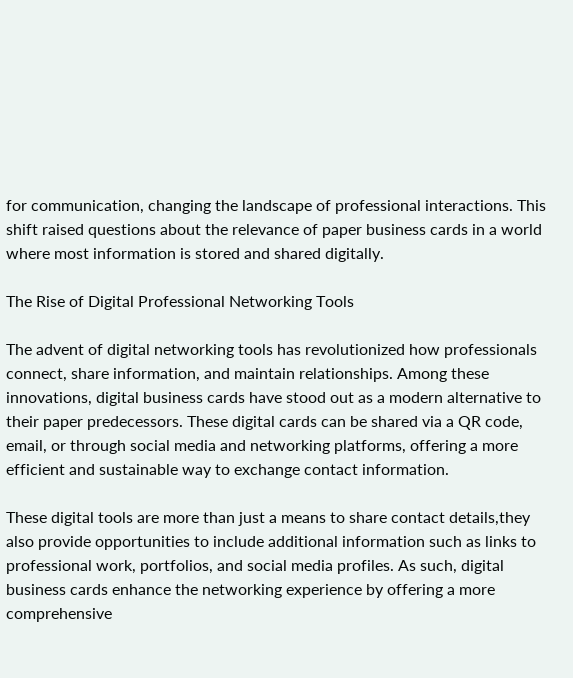for communication, changing the landscape of professional interactions. This shift raised questions about the relevance of paper business cards in a world where most information is stored and shared digitally.

The Rise of Digital Professional Networking Tools

The advent of digital networking tools has revolutionized how professionals connect, share information, and maintain relationships. Among these innovations, digital business cards have stood out as a modern alternative to their paper predecessors. These digital cards can be shared via a QR code, email, or through social media and networking platforms, offering a more efficient and sustainable way to exchange contact information.

These digital tools are more than just a means to share contact details,they also provide opportunities to include additional information such as links to professional work, portfolios, and social media profiles. As such, digital business cards enhance the networking experience by offering a more comprehensive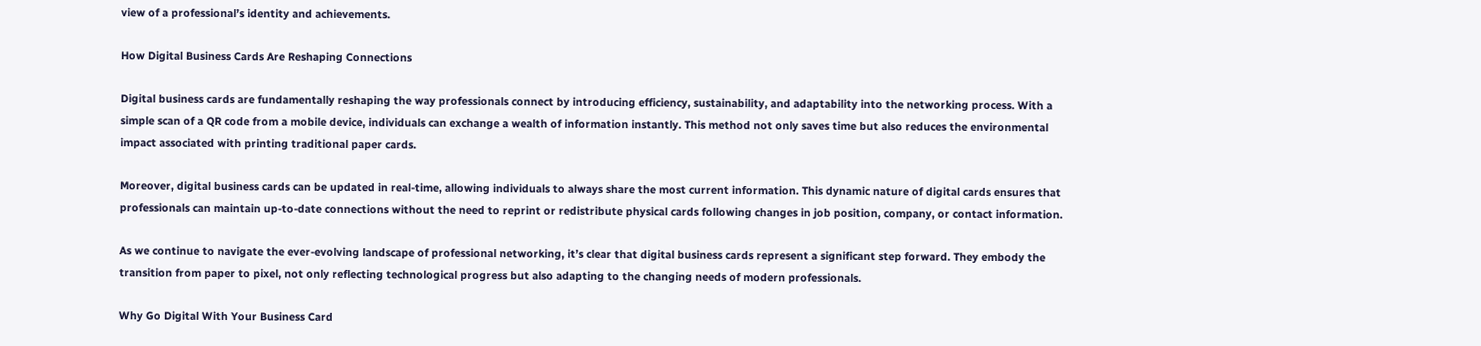view of a professional’s identity and achievements.

How Digital Business Cards Are Reshaping Connections

Digital business cards are fundamentally reshaping the way professionals connect by introducing efficiency, sustainability, and adaptability into the networking process. With a simple scan of a QR code from a mobile device, individuals can exchange a wealth of information instantly. This method not only saves time but also reduces the environmental impact associated with printing traditional paper cards.

Moreover, digital business cards can be updated in real-time, allowing individuals to always share the most current information. This dynamic nature of digital cards ensures that professionals can maintain up-to-date connections without the need to reprint or redistribute physical cards following changes in job position, company, or contact information.

As we continue to navigate the ever-evolving landscape of professional networking, it’s clear that digital business cards represent a significant step forward. They embody the transition from paper to pixel, not only reflecting technological progress but also adapting to the changing needs of modern professionals.

Why Go Digital With Your Business Card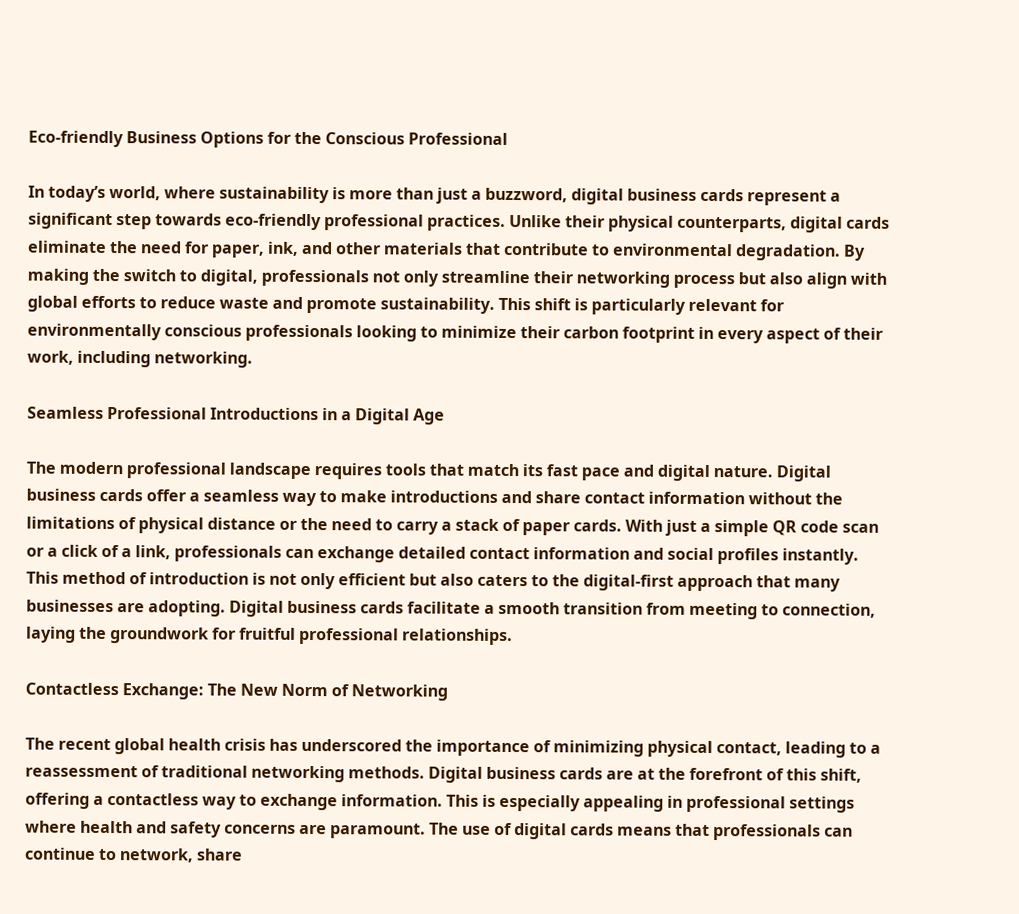Eco-friendly Business Options for the Conscious Professional

In today’s world, where sustainability is more than just a buzzword, digital business cards represent a significant step towards eco-friendly professional practices. Unlike their physical counterparts, digital cards eliminate the need for paper, ink, and other materials that contribute to environmental degradation. By making the switch to digital, professionals not only streamline their networking process but also align with global efforts to reduce waste and promote sustainability. This shift is particularly relevant for environmentally conscious professionals looking to minimize their carbon footprint in every aspect of their work, including networking.

Seamless Professional Introductions in a Digital Age

The modern professional landscape requires tools that match its fast pace and digital nature. Digital business cards offer a seamless way to make introductions and share contact information without the limitations of physical distance or the need to carry a stack of paper cards. With just a simple QR code scan or a click of a link, professionals can exchange detailed contact information and social profiles instantly. This method of introduction is not only efficient but also caters to the digital-first approach that many businesses are adopting. Digital business cards facilitate a smooth transition from meeting to connection, laying the groundwork for fruitful professional relationships.

Contactless Exchange: The New Norm of Networking

The recent global health crisis has underscored the importance of minimizing physical contact, leading to a reassessment of traditional networking methods. Digital business cards are at the forefront of this shift, offering a contactless way to exchange information. This is especially appealing in professional settings where health and safety concerns are paramount. The use of digital cards means that professionals can continue to network, share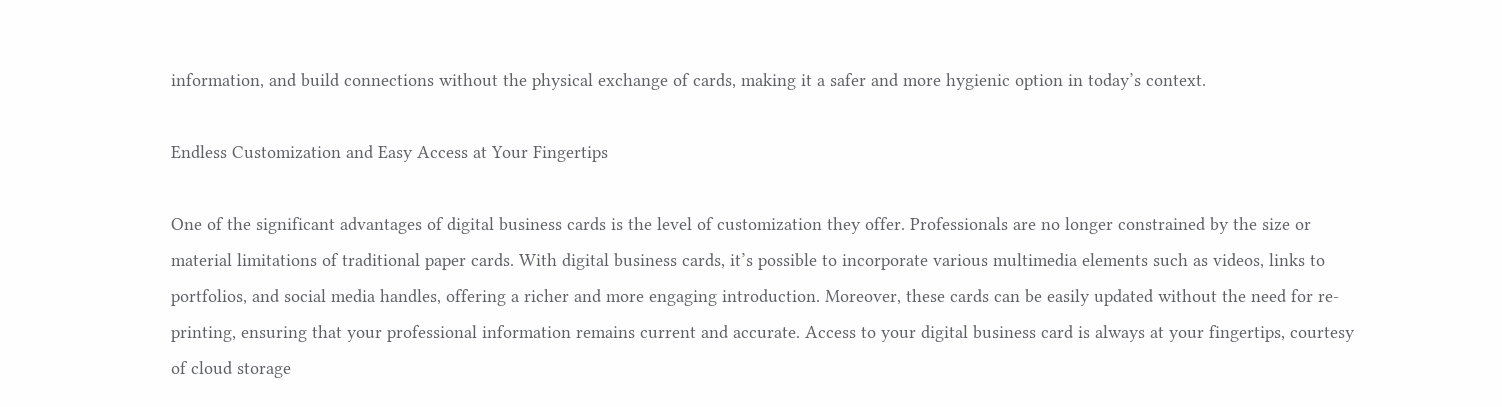information, and build connections without the physical exchange of cards, making it a safer and more hygienic option in today’s context.

Endless Customization and Easy Access at Your Fingertips

One of the significant advantages of digital business cards is the level of customization they offer. Professionals are no longer constrained by the size or material limitations of traditional paper cards. With digital business cards, it’s possible to incorporate various multimedia elements such as videos, links to portfolios, and social media handles, offering a richer and more engaging introduction. Moreover, these cards can be easily updated without the need for re-printing, ensuring that your professional information remains current and accurate. Access to your digital business card is always at your fingertips, courtesy of cloud storage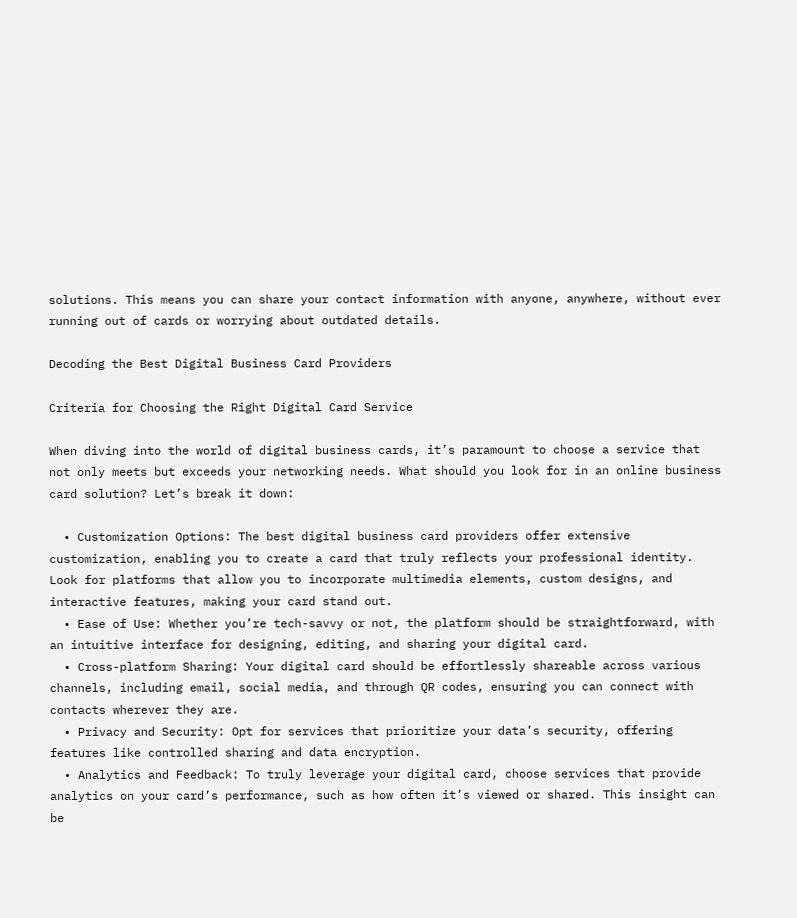solutions. This means you can share your contact information with anyone, anywhere, without ever running out of cards or worrying about outdated details.

Decoding the Best Digital Business Card Providers

Criteria for Choosing the Right Digital Card Service

When diving into the world of digital business cards, it’s paramount to choose a service that not only meets but exceeds your networking needs. What should you look for in an online business card solution? Let’s break it down:

  • Customization Options: The best digital business card providers offer extensive customization, enabling you to create a card that truly reflects your professional identity. Look for platforms that allow you to incorporate multimedia elements, custom designs, and interactive features, making your card stand out.
  • Ease of Use: Whether you’re tech-savvy or not, the platform should be straightforward, with an intuitive interface for designing, editing, and sharing your digital card.
  • Cross-platform Sharing: Your digital card should be effortlessly shareable across various channels, including email, social media, and through QR codes, ensuring you can connect with contacts wherever they are.
  • Privacy and Security: Opt for services that prioritize your data’s security, offering features like controlled sharing and data encryption.
  • Analytics and Feedback: To truly leverage your digital card, choose services that provide analytics on your card’s performance, such as how often it’s viewed or shared. This insight can be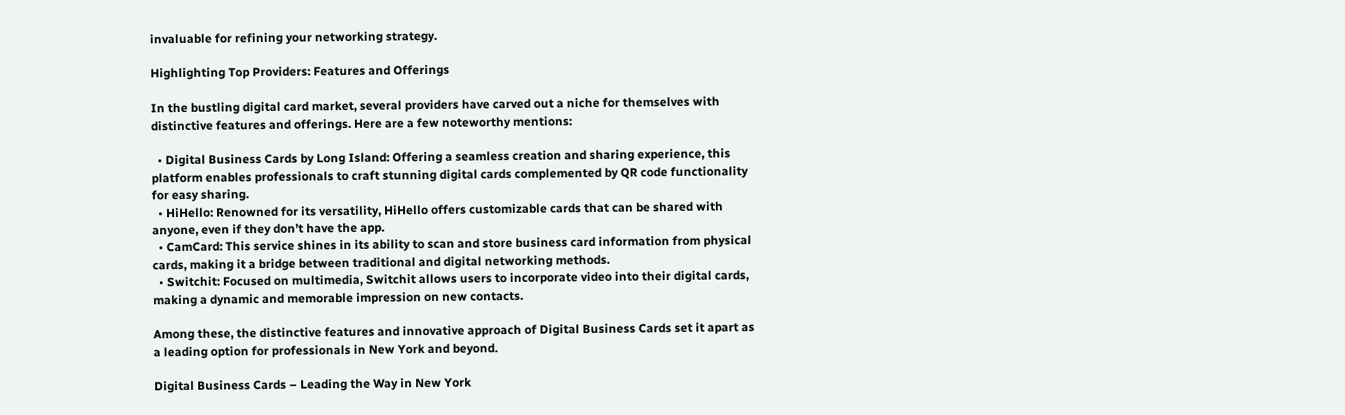invaluable for refining your networking strategy.

Highlighting Top Providers: Features and Offerings

In the bustling digital card market, several providers have carved out a niche for themselves with distinctive features and offerings. Here are a few noteworthy mentions:

  • Digital Business Cards by Long Island: Offering a seamless creation and sharing experience, this platform enables professionals to craft stunning digital cards complemented by QR code functionality for easy sharing.
  • HiHello: Renowned for its versatility, HiHello offers customizable cards that can be shared with anyone, even if they don’t have the app.
  • CamCard: This service shines in its ability to scan and store business card information from physical cards, making it a bridge between traditional and digital networking methods.
  • Switchit: Focused on multimedia, Switchit allows users to incorporate video into their digital cards, making a dynamic and memorable impression on new contacts.

Among these, the distinctive features and innovative approach of Digital Business Cards set it apart as a leading option for professionals in New York and beyond.

Digital Business Cards – Leading the Way in New York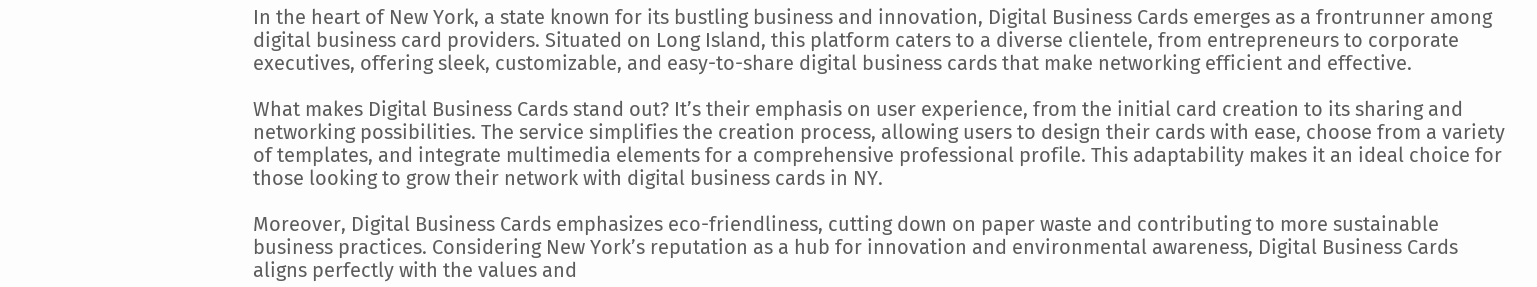In the heart of New York, a state known for its bustling business and innovation, Digital Business Cards emerges as a frontrunner among digital business card providers. Situated on Long Island, this platform caters to a diverse clientele, from entrepreneurs to corporate executives, offering sleek, customizable, and easy-to-share digital business cards that make networking efficient and effective.

What makes Digital Business Cards stand out? It’s their emphasis on user experience, from the initial card creation to its sharing and networking possibilities. The service simplifies the creation process, allowing users to design their cards with ease, choose from a variety of templates, and integrate multimedia elements for a comprehensive professional profile. This adaptability makes it an ideal choice for those looking to grow their network with digital business cards in NY.

Moreover, Digital Business Cards emphasizes eco-friendliness, cutting down on paper waste and contributing to more sustainable business practices. Considering New York’s reputation as a hub for innovation and environmental awareness, Digital Business Cards aligns perfectly with the values and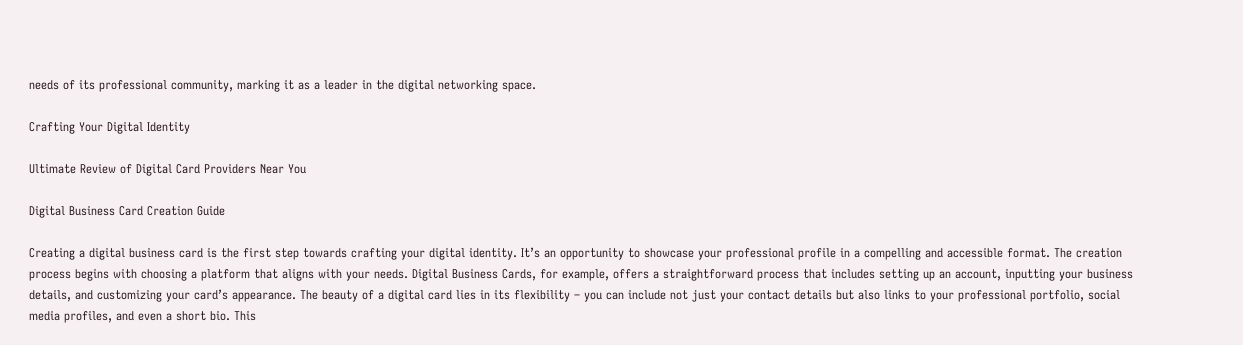needs of its professional community, marking it as a leader in the digital networking space.

Crafting Your Digital Identity

Ultimate Review of Digital Card Providers Near You

Digital Business Card Creation Guide

Creating a digital business card is the first step towards crafting your digital identity. It’s an opportunity to showcase your professional profile in a compelling and accessible format. The creation process begins with choosing a platform that aligns with your needs. Digital Business Cards, for example, offers a straightforward process that includes setting up an account, inputting your business details, and customizing your card’s appearance. The beauty of a digital card lies in its flexibility – you can include not just your contact details but also links to your professional portfolio, social media profiles, and even a short bio. This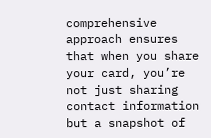comprehensive approach ensures that when you share your card, you’re not just sharing contact information but a snapshot of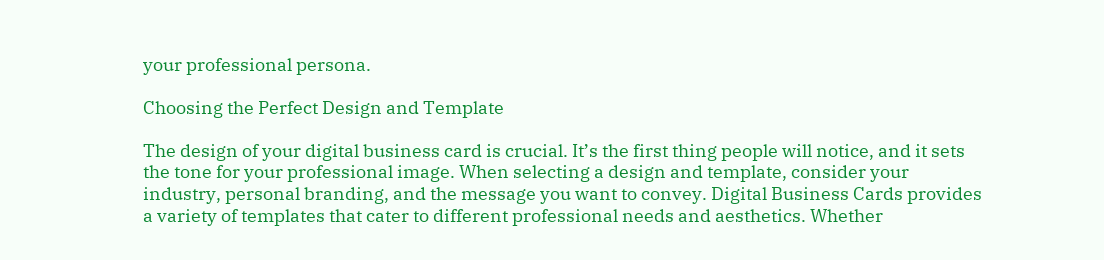your professional persona.

Choosing the Perfect Design and Template

The design of your digital business card is crucial. It’s the first thing people will notice, and it sets the tone for your professional image. When selecting a design and template, consider your industry, personal branding, and the message you want to convey. Digital Business Cards provides a variety of templates that cater to different professional needs and aesthetics. Whether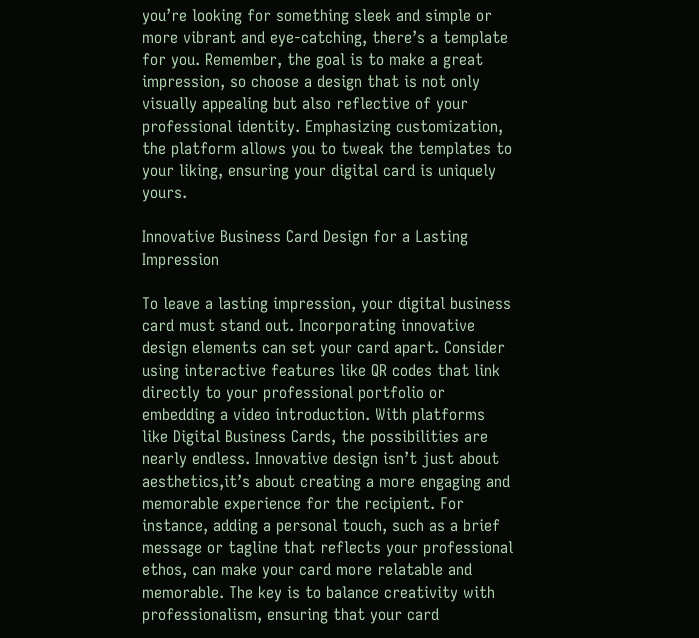you’re looking for something sleek and simple or more vibrant and eye-catching, there’s a template for you. Remember, the goal is to make a great impression, so choose a design that is not only visually appealing but also reflective of your professional identity. Emphasizing customization, the platform allows you to tweak the templates to your liking, ensuring your digital card is uniquely yours.

Innovative Business Card Design for a Lasting Impression

To leave a lasting impression, your digital business card must stand out. Incorporating innovative design elements can set your card apart. Consider using interactive features like QR codes that link directly to your professional portfolio or embedding a video introduction. With platforms like Digital Business Cards, the possibilities are nearly endless. Innovative design isn’t just about aesthetics,it’s about creating a more engaging and memorable experience for the recipient. For instance, adding a personal touch, such as a brief message or tagline that reflects your professional ethos, can make your card more relatable and memorable. The key is to balance creativity with professionalism, ensuring that your card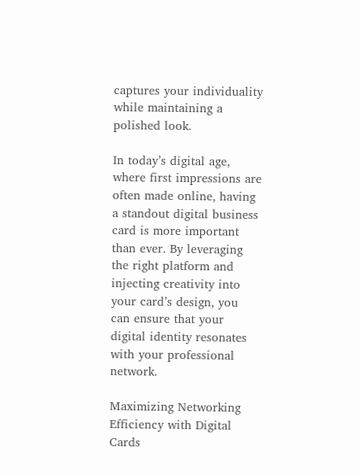captures your individuality while maintaining a polished look.

In today’s digital age, where first impressions are often made online, having a standout digital business card is more important than ever. By leveraging the right platform and injecting creativity into your card’s design, you can ensure that your digital identity resonates with your professional network.

Maximizing Networking Efficiency with Digital Cards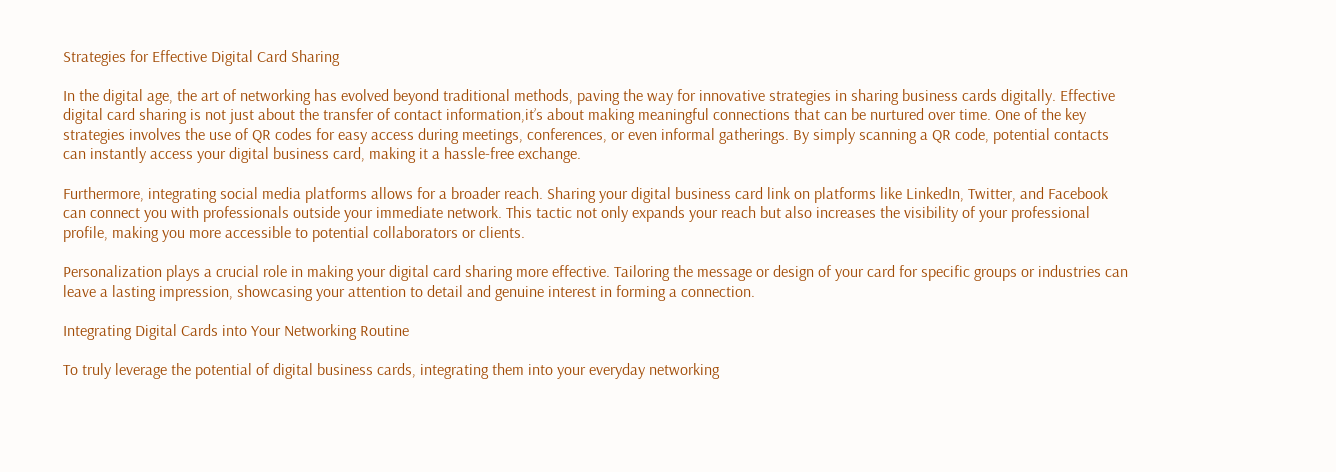Strategies for Effective Digital Card Sharing

In the digital age, the art of networking has evolved beyond traditional methods, paving the way for innovative strategies in sharing business cards digitally. Effective digital card sharing is not just about the transfer of contact information,it’s about making meaningful connections that can be nurtured over time. One of the key strategies involves the use of QR codes for easy access during meetings, conferences, or even informal gatherings. By simply scanning a QR code, potential contacts can instantly access your digital business card, making it a hassle-free exchange.

Furthermore, integrating social media platforms allows for a broader reach. Sharing your digital business card link on platforms like LinkedIn, Twitter, and Facebook can connect you with professionals outside your immediate network. This tactic not only expands your reach but also increases the visibility of your professional profile, making you more accessible to potential collaborators or clients.

Personalization plays a crucial role in making your digital card sharing more effective. Tailoring the message or design of your card for specific groups or industries can leave a lasting impression, showcasing your attention to detail and genuine interest in forming a connection.

Integrating Digital Cards into Your Networking Routine

To truly leverage the potential of digital business cards, integrating them into your everyday networking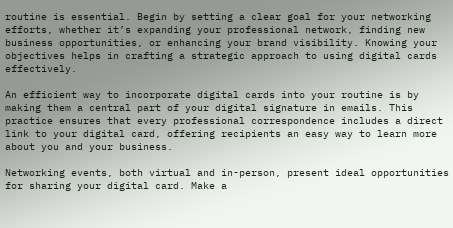routine is essential. Begin by setting a clear goal for your networking efforts, whether it’s expanding your professional network, finding new business opportunities, or enhancing your brand visibility. Knowing your objectives helps in crafting a strategic approach to using digital cards effectively.

An efficient way to incorporate digital cards into your routine is by making them a central part of your digital signature in emails. This practice ensures that every professional correspondence includes a direct link to your digital card, offering recipients an easy way to learn more about you and your business.

Networking events, both virtual and in-person, present ideal opportunities for sharing your digital card. Make a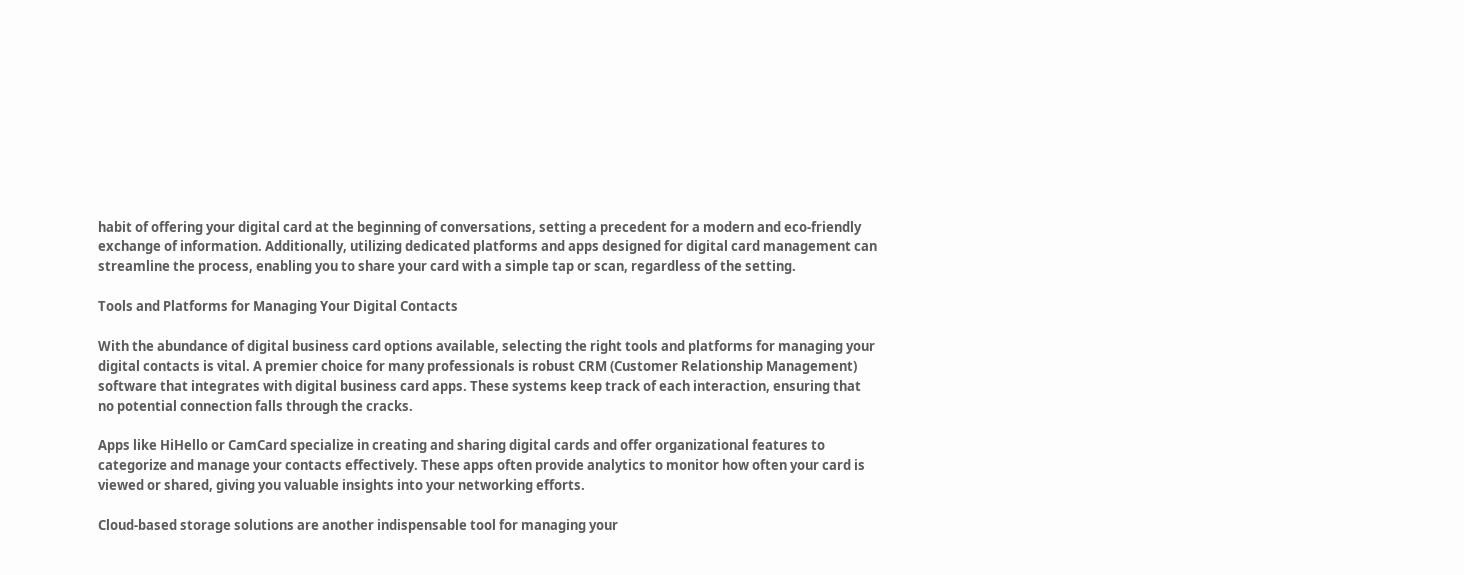habit of offering your digital card at the beginning of conversations, setting a precedent for a modern and eco-friendly exchange of information. Additionally, utilizing dedicated platforms and apps designed for digital card management can streamline the process, enabling you to share your card with a simple tap or scan, regardless of the setting.

Tools and Platforms for Managing Your Digital Contacts

With the abundance of digital business card options available, selecting the right tools and platforms for managing your digital contacts is vital. A premier choice for many professionals is robust CRM (Customer Relationship Management) software that integrates with digital business card apps. These systems keep track of each interaction, ensuring that no potential connection falls through the cracks.

Apps like HiHello or CamCard specialize in creating and sharing digital cards and offer organizational features to categorize and manage your contacts effectively. These apps often provide analytics to monitor how often your card is viewed or shared, giving you valuable insights into your networking efforts.

Cloud-based storage solutions are another indispensable tool for managing your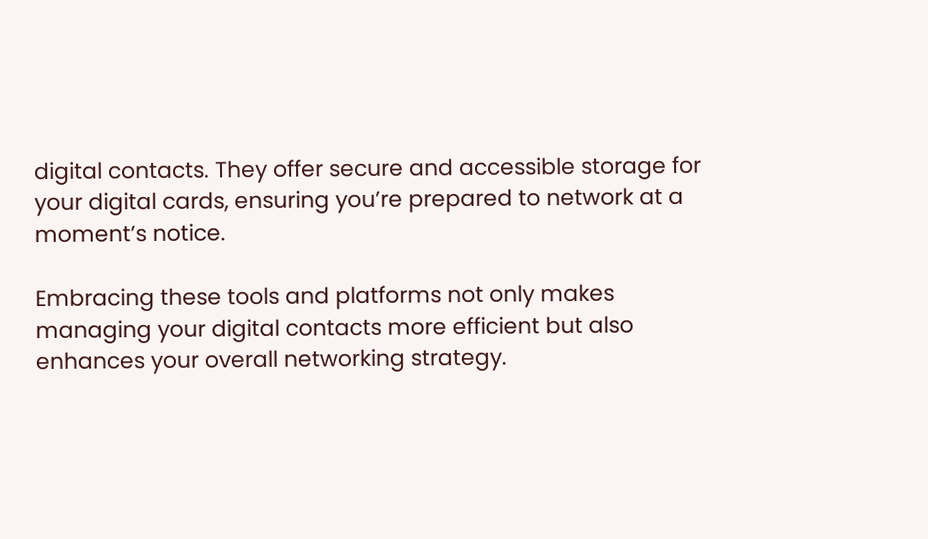digital contacts. They offer secure and accessible storage for your digital cards, ensuring you’re prepared to network at a moment’s notice.

Embracing these tools and platforms not only makes managing your digital contacts more efficient but also enhances your overall networking strategy.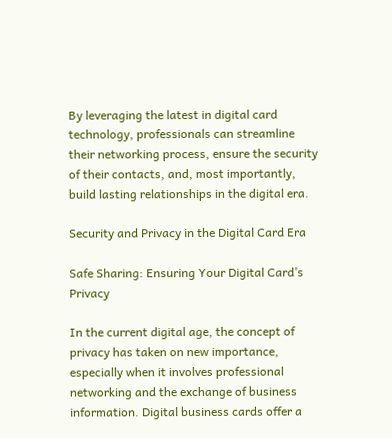By leveraging the latest in digital card technology, professionals can streamline their networking process, ensure the security of their contacts, and, most importantly, build lasting relationships in the digital era.

Security and Privacy in the Digital Card Era

Safe Sharing: Ensuring Your Digital Card’s Privacy

In the current digital age, the concept of privacy has taken on new importance, especially when it involves professional networking and the exchange of business information. Digital business cards offer a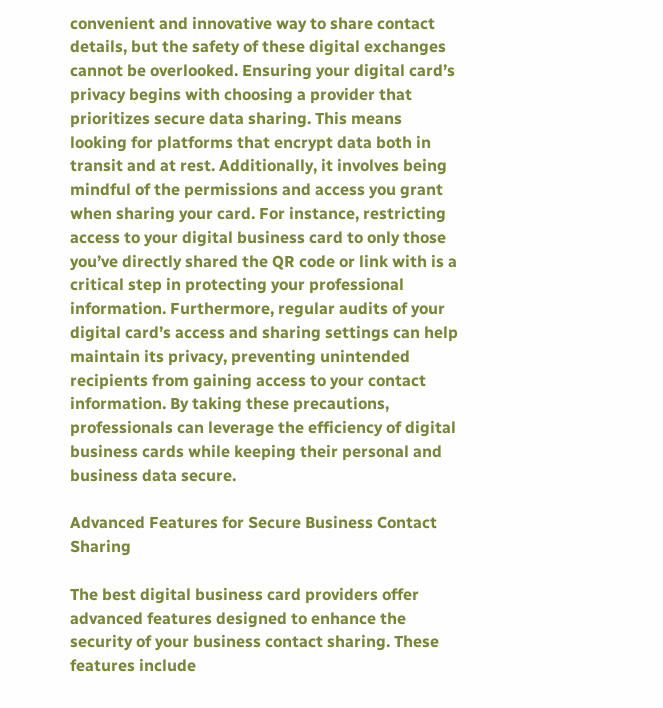convenient and innovative way to share contact details, but the safety of these digital exchanges cannot be overlooked. Ensuring your digital card’s privacy begins with choosing a provider that prioritizes secure data sharing. This means looking for platforms that encrypt data both in transit and at rest. Additionally, it involves being mindful of the permissions and access you grant when sharing your card. For instance, restricting access to your digital business card to only those you’ve directly shared the QR code or link with is a critical step in protecting your professional information. Furthermore, regular audits of your digital card’s access and sharing settings can help maintain its privacy, preventing unintended recipients from gaining access to your contact information. By taking these precautions, professionals can leverage the efficiency of digital business cards while keeping their personal and business data secure.

Advanced Features for Secure Business Contact Sharing

The best digital business card providers offer advanced features designed to enhance the security of your business contact sharing. These features include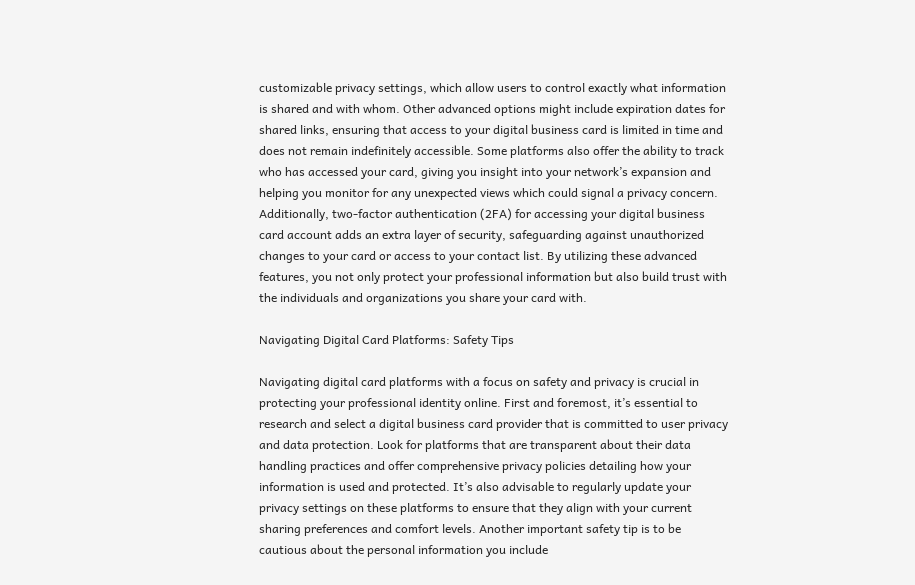customizable privacy settings, which allow users to control exactly what information is shared and with whom. Other advanced options might include expiration dates for shared links, ensuring that access to your digital business card is limited in time and does not remain indefinitely accessible. Some platforms also offer the ability to track who has accessed your card, giving you insight into your network’s expansion and helping you monitor for any unexpected views which could signal a privacy concern. Additionally, two-factor authentication (2FA) for accessing your digital business card account adds an extra layer of security, safeguarding against unauthorized changes to your card or access to your contact list. By utilizing these advanced features, you not only protect your professional information but also build trust with the individuals and organizations you share your card with.

Navigating Digital Card Platforms: Safety Tips

Navigating digital card platforms with a focus on safety and privacy is crucial in protecting your professional identity online. First and foremost, it’s essential to research and select a digital business card provider that is committed to user privacy and data protection. Look for platforms that are transparent about their data handling practices and offer comprehensive privacy policies detailing how your information is used and protected. It’s also advisable to regularly update your privacy settings on these platforms to ensure that they align with your current sharing preferences and comfort levels. Another important safety tip is to be cautious about the personal information you include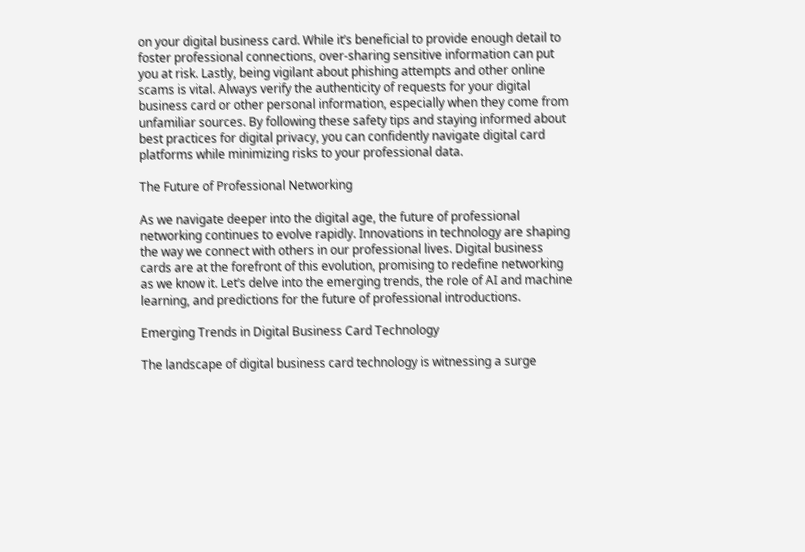on your digital business card. While it’s beneficial to provide enough detail to foster professional connections, over-sharing sensitive information can put you at risk. Lastly, being vigilant about phishing attempts and other online scams is vital. Always verify the authenticity of requests for your digital business card or other personal information, especially when they come from unfamiliar sources. By following these safety tips and staying informed about best practices for digital privacy, you can confidently navigate digital card platforms while minimizing risks to your professional data.

The Future of Professional Networking

As we navigate deeper into the digital age, the future of professional networking continues to evolve rapidly. Innovations in technology are shaping the way we connect with others in our professional lives. Digital business cards are at the forefront of this evolution, promising to redefine networking as we know it. Let’s delve into the emerging trends, the role of AI and machine learning, and predictions for the future of professional introductions.

Emerging Trends in Digital Business Card Technology

The landscape of digital business card technology is witnessing a surge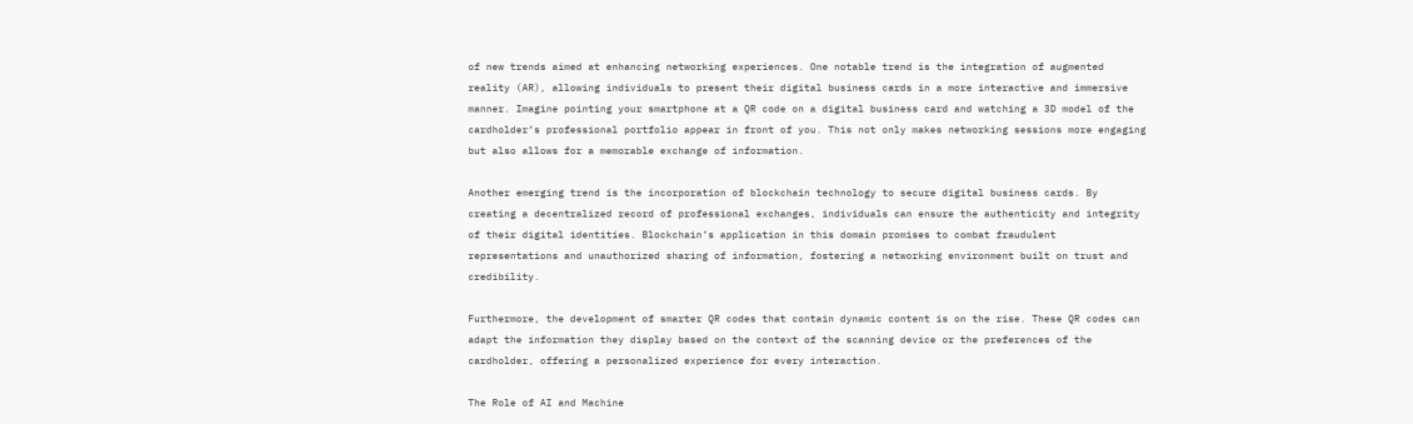of new trends aimed at enhancing networking experiences. One notable trend is the integration of augmented reality (AR), allowing individuals to present their digital business cards in a more interactive and immersive manner. Imagine pointing your smartphone at a QR code on a digital business card and watching a 3D model of the cardholder’s professional portfolio appear in front of you. This not only makes networking sessions more engaging but also allows for a memorable exchange of information.

Another emerging trend is the incorporation of blockchain technology to secure digital business cards. By creating a decentralized record of professional exchanges, individuals can ensure the authenticity and integrity of their digital identities. Blockchain’s application in this domain promises to combat fraudulent representations and unauthorized sharing of information, fostering a networking environment built on trust and credibility.

Furthermore, the development of smarter QR codes that contain dynamic content is on the rise. These QR codes can adapt the information they display based on the context of the scanning device or the preferences of the cardholder, offering a personalized experience for every interaction.

The Role of AI and Machine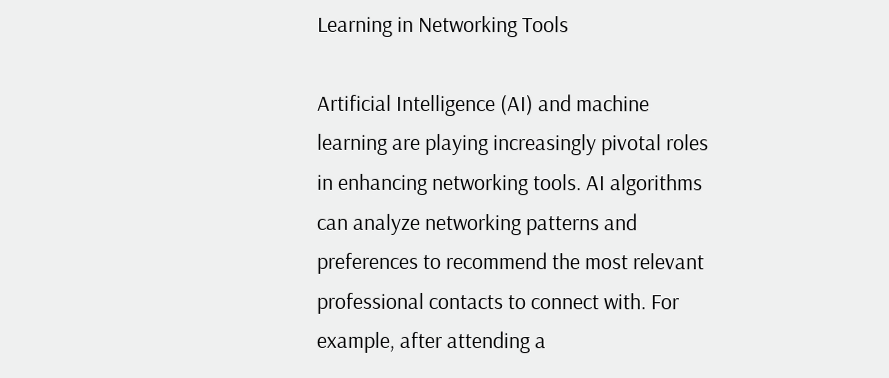Learning in Networking Tools

Artificial Intelligence (AI) and machine learning are playing increasingly pivotal roles in enhancing networking tools. AI algorithms can analyze networking patterns and preferences to recommend the most relevant professional contacts to connect with. For example, after attending a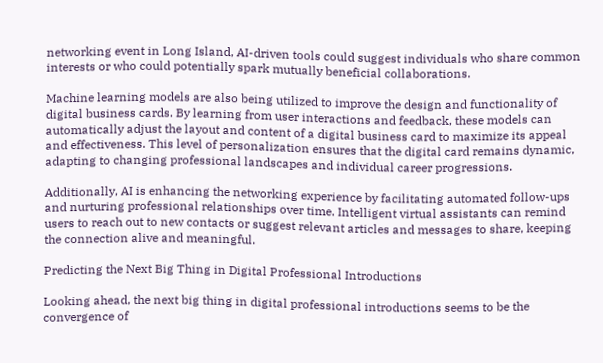networking event in Long Island, AI-driven tools could suggest individuals who share common interests or who could potentially spark mutually beneficial collaborations.

Machine learning models are also being utilized to improve the design and functionality of digital business cards. By learning from user interactions and feedback, these models can automatically adjust the layout and content of a digital business card to maximize its appeal and effectiveness. This level of personalization ensures that the digital card remains dynamic, adapting to changing professional landscapes and individual career progressions.

Additionally, AI is enhancing the networking experience by facilitating automated follow-ups and nurturing professional relationships over time. Intelligent virtual assistants can remind users to reach out to new contacts or suggest relevant articles and messages to share, keeping the connection alive and meaningful.

Predicting the Next Big Thing in Digital Professional Introductions

Looking ahead, the next big thing in digital professional introductions seems to be the convergence of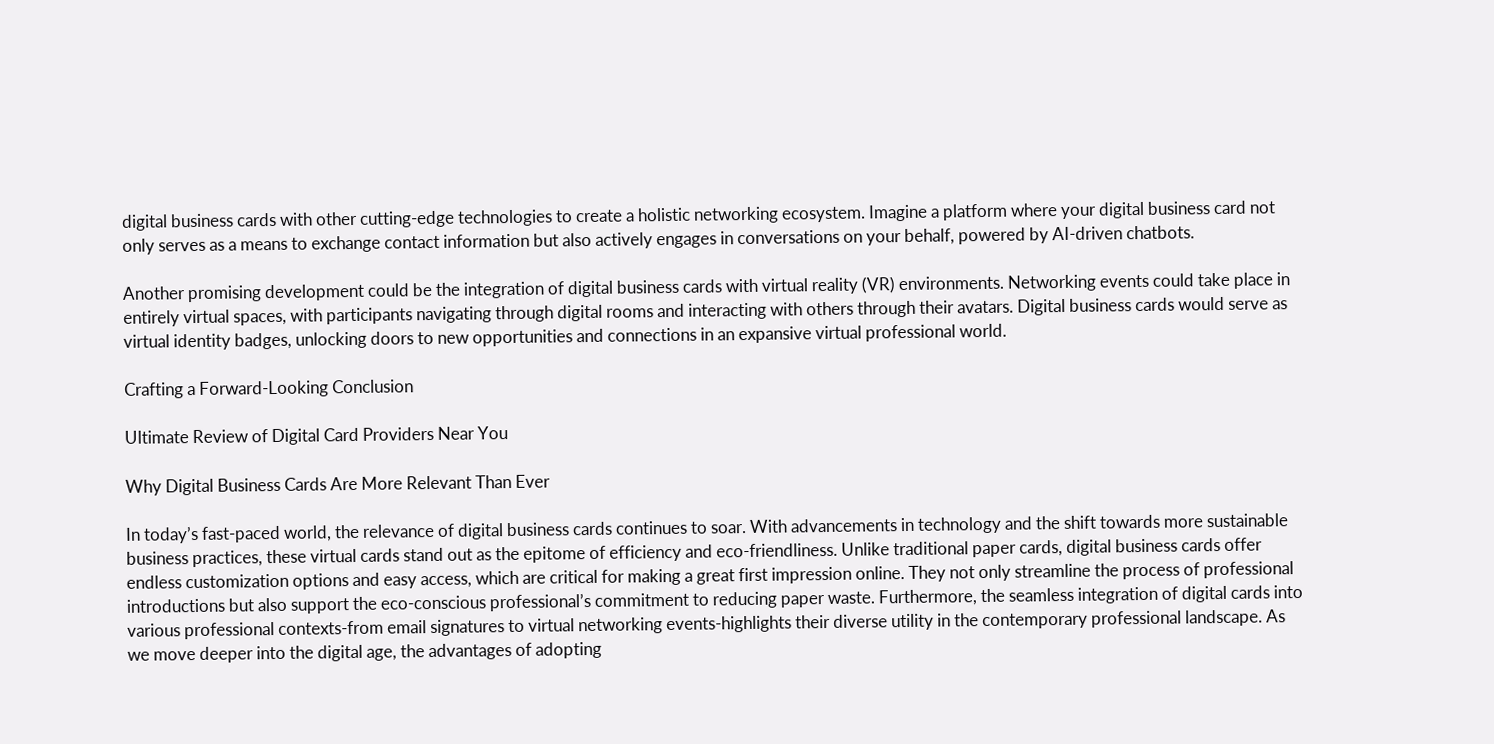digital business cards with other cutting-edge technologies to create a holistic networking ecosystem. Imagine a platform where your digital business card not only serves as a means to exchange contact information but also actively engages in conversations on your behalf, powered by AI-driven chatbots.

Another promising development could be the integration of digital business cards with virtual reality (VR) environments. Networking events could take place in entirely virtual spaces, with participants navigating through digital rooms and interacting with others through their avatars. Digital business cards would serve as virtual identity badges, unlocking doors to new opportunities and connections in an expansive virtual professional world.

Crafting a Forward-Looking Conclusion

Ultimate Review of Digital Card Providers Near You

Why Digital Business Cards Are More Relevant Than Ever

In today’s fast-paced world, the relevance of digital business cards continues to soar. With advancements in technology and the shift towards more sustainable business practices, these virtual cards stand out as the epitome of efficiency and eco-friendliness. Unlike traditional paper cards, digital business cards offer endless customization options and easy access, which are critical for making a great first impression online. They not only streamline the process of professional introductions but also support the eco-conscious professional’s commitment to reducing paper waste. Furthermore, the seamless integration of digital cards into various professional contexts-from email signatures to virtual networking events-highlights their diverse utility in the contemporary professional landscape. As we move deeper into the digital age, the advantages of adopting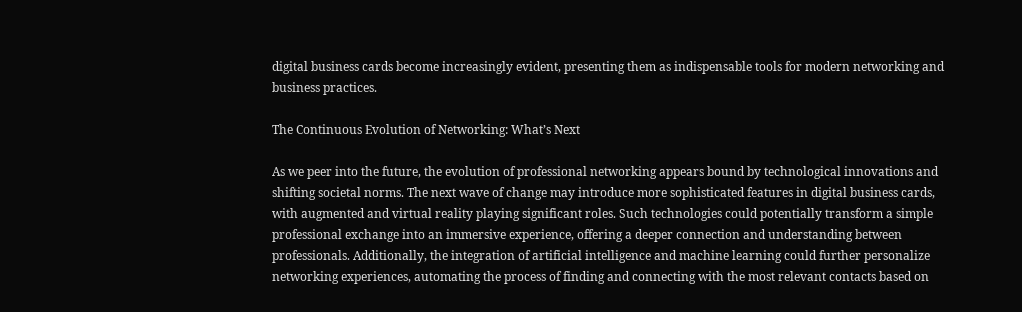digital business cards become increasingly evident, presenting them as indispensable tools for modern networking and business practices.

The Continuous Evolution of Networking: What’s Next

As we peer into the future, the evolution of professional networking appears bound by technological innovations and shifting societal norms. The next wave of change may introduce more sophisticated features in digital business cards, with augmented and virtual reality playing significant roles. Such technologies could potentially transform a simple professional exchange into an immersive experience, offering a deeper connection and understanding between professionals. Additionally, the integration of artificial intelligence and machine learning could further personalize networking experiences, automating the process of finding and connecting with the most relevant contacts based on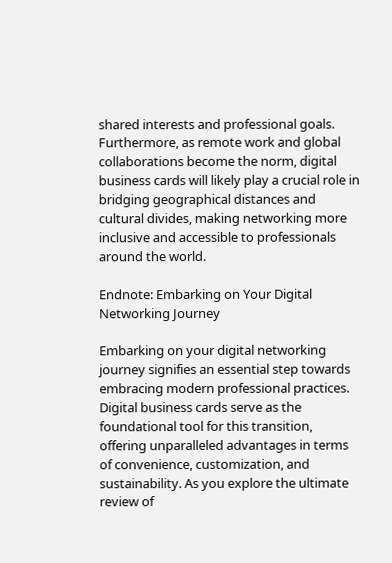shared interests and professional goals. Furthermore, as remote work and global collaborations become the norm, digital business cards will likely play a crucial role in bridging geographical distances and cultural divides, making networking more inclusive and accessible to professionals around the world.

Endnote: Embarking on Your Digital Networking Journey

Embarking on your digital networking journey signifies an essential step towards embracing modern professional practices. Digital business cards serve as the foundational tool for this transition, offering unparalleled advantages in terms of convenience, customization, and sustainability. As you explore the ultimate review of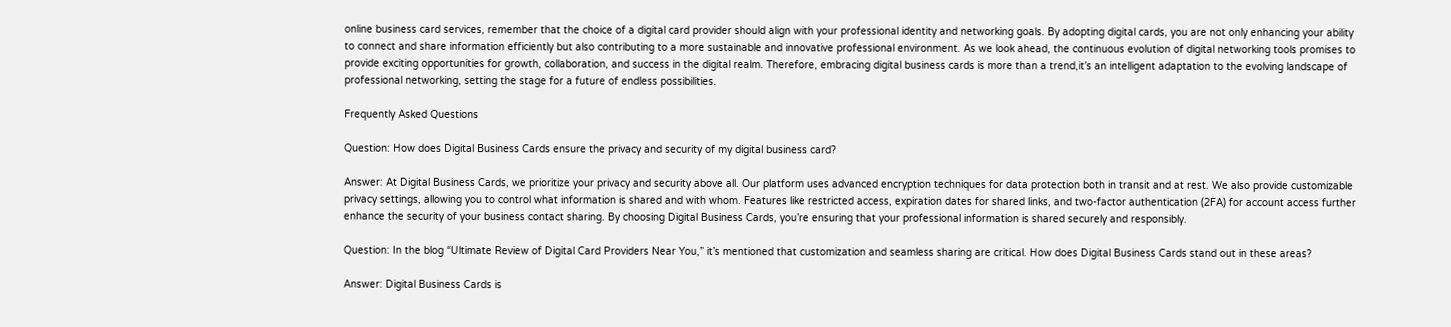online business card services, remember that the choice of a digital card provider should align with your professional identity and networking goals. By adopting digital cards, you are not only enhancing your ability to connect and share information efficiently but also contributing to a more sustainable and innovative professional environment. As we look ahead, the continuous evolution of digital networking tools promises to provide exciting opportunities for growth, collaboration, and success in the digital realm. Therefore, embracing digital business cards is more than a trend,it’s an intelligent adaptation to the evolving landscape of professional networking, setting the stage for a future of endless possibilities.

Frequently Asked Questions

Question: How does Digital Business Cards ensure the privacy and security of my digital business card?

Answer: At Digital Business Cards, we prioritize your privacy and security above all. Our platform uses advanced encryption techniques for data protection both in transit and at rest. We also provide customizable privacy settings, allowing you to control what information is shared and with whom. Features like restricted access, expiration dates for shared links, and two-factor authentication (2FA) for account access further enhance the security of your business contact sharing. By choosing Digital Business Cards, you’re ensuring that your professional information is shared securely and responsibly.

Question: In the blog “Ultimate Review of Digital Card Providers Near You,” it’s mentioned that customization and seamless sharing are critical. How does Digital Business Cards stand out in these areas?

Answer: Digital Business Cards is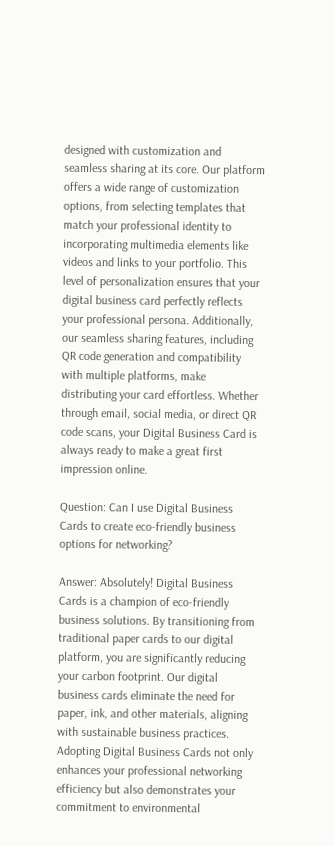designed with customization and seamless sharing at its core. Our platform offers a wide range of customization options, from selecting templates that match your professional identity to incorporating multimedia elements like videos and links to your portfolio. This level of personalization ensures that your digital business card perfectly reflects your professional persona. Additionally, our seamless sharing features, including QR code generation and compatibility with multiple platforms, make distributing your card effortless. Whether through email, social media, or direct QR code scans, your Digital Business Card is always ready to make a great first impression online.

Question: Can I use Digital Business Cards to create eco-friendly business options for networking?

Answer: Absolutely! Digital Business Cards is a champion of eco-friendly business solutions. By transitioning from traditional paper cards to our digital platform, you are significantly reducing your carbon footprint. Our digital business cards eliminate the need for paper, ink, and other materials, aligning with sustainable business practices. Adopting Digital Business Cards not only enhances your professional networking efficiency but also demonstrates your commitment to environmental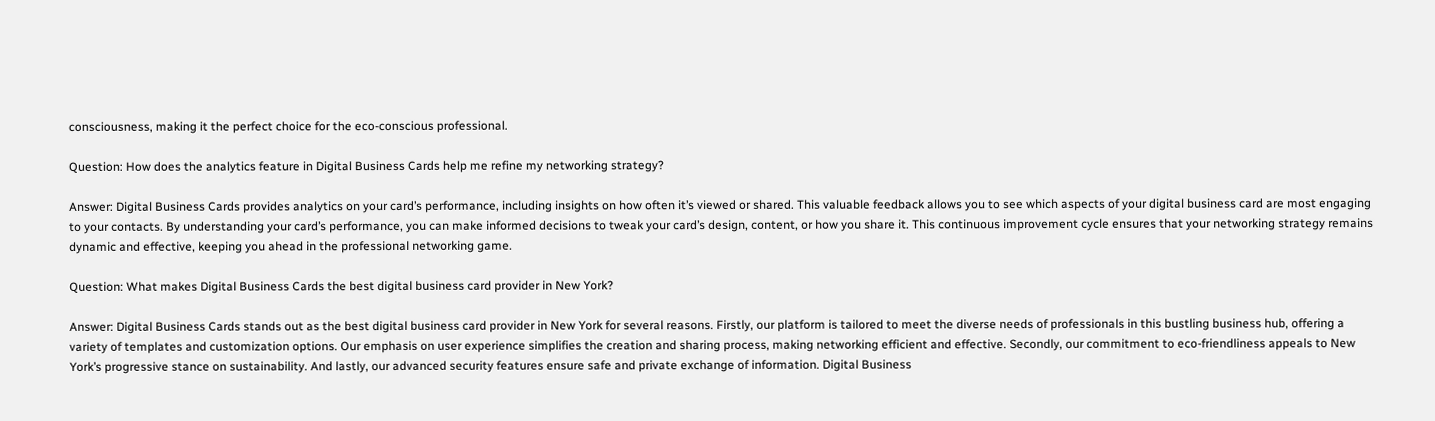consciousness, making it the perfect choice for the eco-conscious professional.

Question: How does the analytics feature in Digital Business Cards help me refine my networking strategy?

Answer: Digital Business Cards provides analytics on your card’s performance, including insights on how often it’s viewed or shared. This valuable feedback allows you to see which aspects of your digital business card are most engaging to your contacts. By understanding your card’s performance, you can make informed decisions to tweak your card’s design, content, or how you share it. This continuous improvement cycle ensures that your networking strategy remains dynamic and effective, keeping you ahead in the professional networking game.

Question: What makes Digital Business Cards the best digital business card provider in New York?

Answer: Digital Business Cards stands out as the best digital business card provider in New York for several reasons. Firstly, our platform is tailored to meet the diverse needs of professionals in this bustling business hub, offering a variety of templates and customization options. Our emphasis on user experience simplifies the creation and sharing process, making networking efficient and effective. Secondly, our commitment to eco-friendliness appeals to New York’s progressive stance on sustainability. And lastly, our advanced security features ensure safe and private exchange of information. Digital Business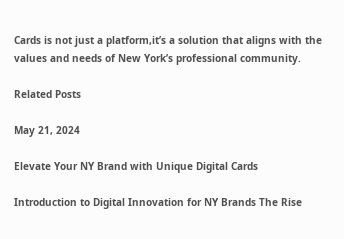Cards is not just a platform,it’s a solution that aligns with the values and needs of New York’s professional community.

Related Posts

May 21, 2024

Elevate Your NY Brand with Unique Digital Cards

Introduction to Digital Innovation for NY Brands The Rise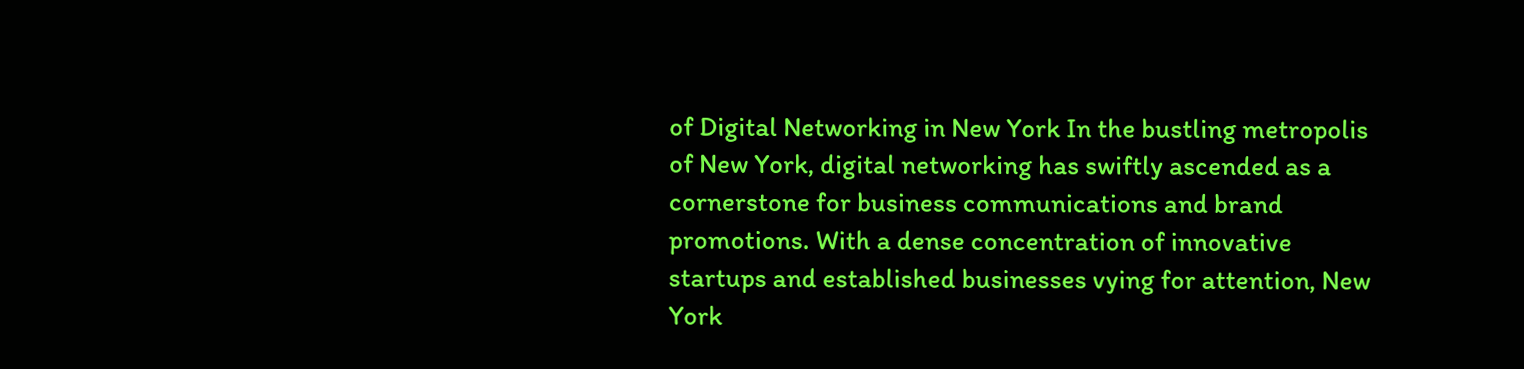of Digital Networking in New York In the bustling metropolis of New York, digital networking has swiftly ascended as a cornerstone for business communications and brand promotions. With a dense concentration of innovative startups and established businesses vying for attention, New York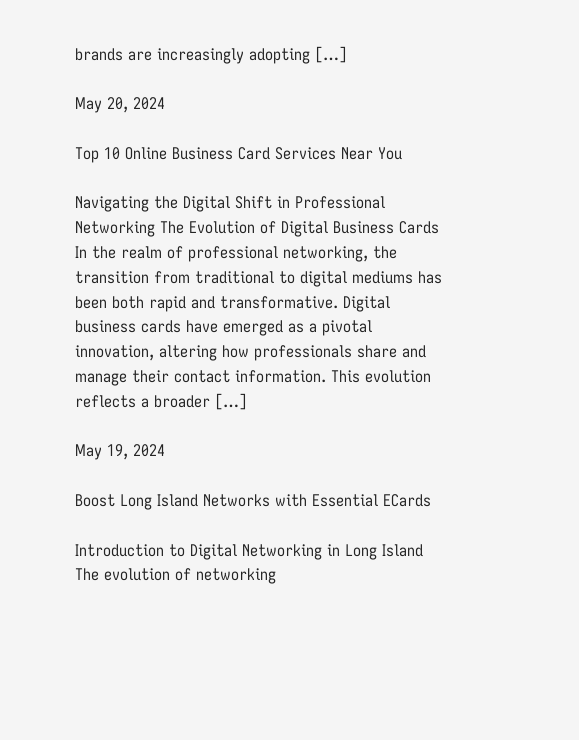brands are increasingly adopting […]

May 20, 2024

Top 10 Online Business Card Services Near You

Navigating the Digital Shift in Professional Networking The Evolution of Digital Business Cards In the realm of professional networking, the transition from traditional to digital mediums has been both rapid and transformative. Digital business cards have emerged as a pivotal innovation, altering how professionals share and manage their contact information. This evolution reflects a broader […]

May 19, 2024

Boost Long Island Networks with Essential ECards

Introduction to Digital Networking in Long Island The evolution of networking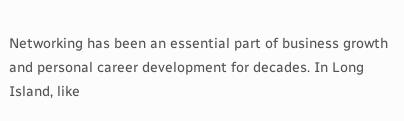Networking has been an essential part of business growth and personal career development for decades. In Long Island, like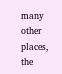many other places, the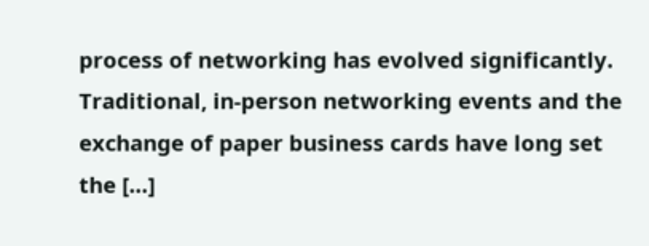process of networking has evolved significantly. Traditional, in-person networking events and the exchange of paper business cards have long set the […]